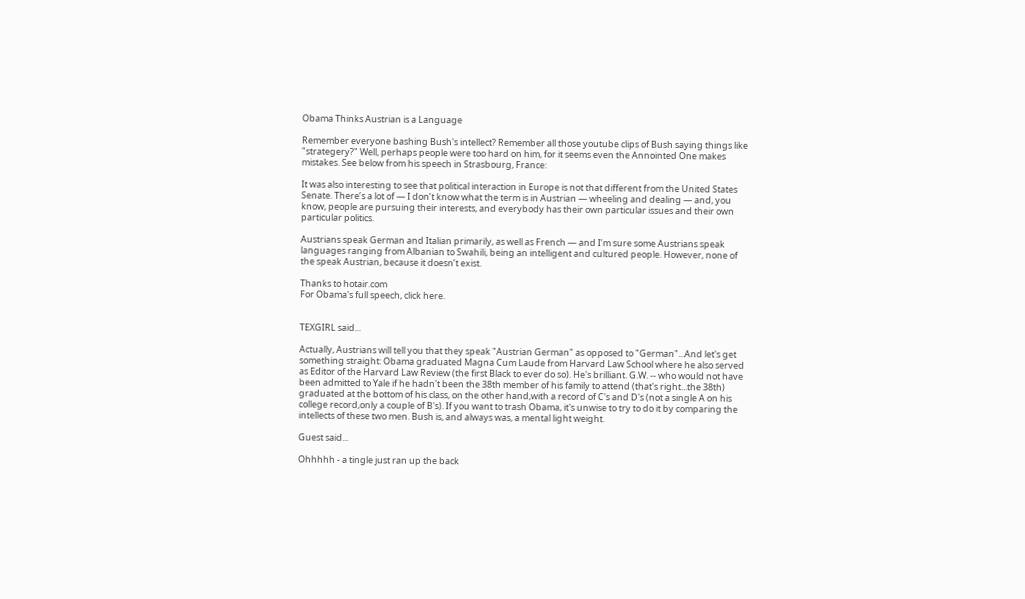Obama Thinks Austrian is a Language

Remember everyone bashing Bush's intellect? Remember all those youtube clips of Bush saying things like "strategery?" Well, perhaps people were too hard on him, for it seems even the Annointed One makes mistakes. See below from his speech in Strasbourg, France:

It was also interesting to see that political interaction in Europe is not that different from the United States Senate. There’s a lot of — I don’t know what the term is in Austrian — wheeling and dealing — and, you know, people are pursuing their interests, and everybody has their own particular issues and their own particular politics.

Austrians speak German and Italian primarily, as well as French — and I’m sure some Austrians speak languages ranging from Albanian to Swahili, being an intelligent and cultured people. However, none of the speak Austrian, because it doesn’t exist.

Thanks to hotair.com
For Obama's full speech, click here.


TEXGIRL said...

Actually, Austrians will tell you that they speak "Austrian German" as opposed to "German"...And let's get something straight: Obama graduated Magna Cum Laude from Harvard Law School where he also served as Editor of the Harvard Law Review (the first Black to ever do so). He's brilliant. G.W. -- who would not have been admitted to Yale if he hadn't been the 38th member of his family to attend (that's right...the 38th) graduated at the bottom of his class, on the other hand,with a record of C's and D's (not a single A on his college record,only a couple of B's). If you want to trash Obama, it's unwise to try to do it by comparing the intellects of these two men. Bush is, and always was, a mental light weight.

Guest said...

Ohhhhh - a tingle just ran up the back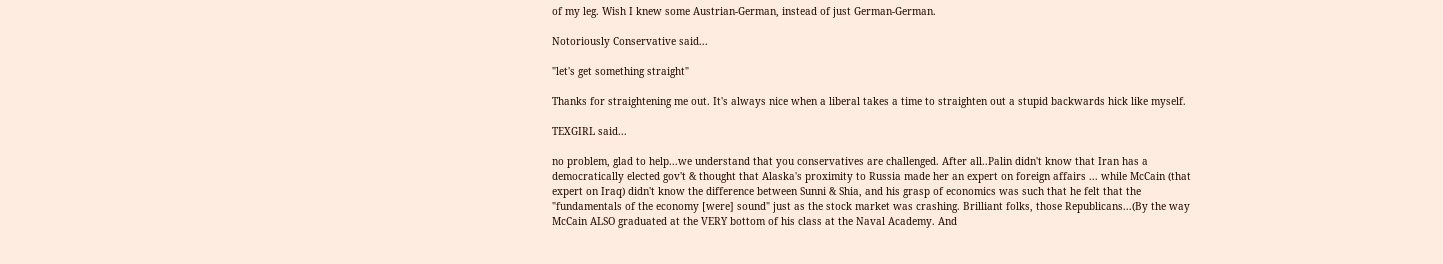of my leg. Wish I knew some Austrian-German, instead of just German-German.

Notoriously Conservative said...

"let's get something straight"

Thanks for straightening me out. It's always nice when a liberal takes a time to straighten out a stupid backwards hick like myself.

TEXGIRL said...

no problem, glad to help...we understand that you conservatives are challenged. After all..Palin didn't know that Iran has a democratically elected gov't & thought that Alaska's proximity to Russia made her an expert on foreign affairs ... while McCain (that expert on Iraq) didn't know the difference between Sunni & Shia, and his grasp of economics was such that he felt that the "fundamentals of the economy [were] sound" just as the stock market was crashing. Brilliant folks, those Republicans...(By the way McCain ALSO graduated at the VERY bottom of his class at the Naval Academy. And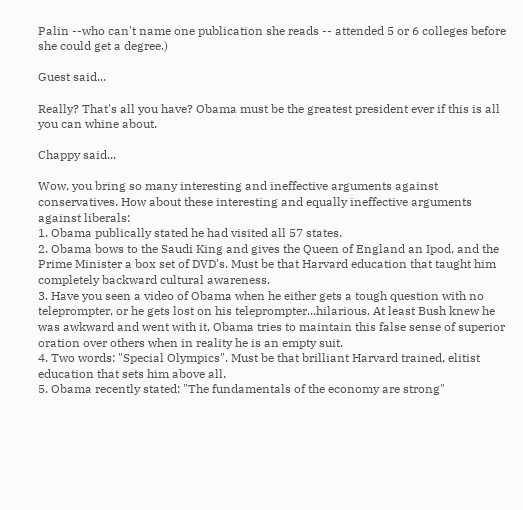Palin --who can't name one publication she reads -- attended 5 or 6 colleges before she could get a degree.)

Guest said...

Really? That's all you have? Obama must be the greatest president ever if this is all you can whine about.

Chappy said...

Wow, you bring so many interesting and ineffective arguments against conservatives. How about these interesting and equally ineffective arguments against liberals:
1. Obama publically stated he had visited all 57 states.
2. Obama bows to the Saudi King and gives the Queen of England an Ipod, and the Prime Minister a box set of DVD's. Must be that Harvard education that taught him completely backward cultural awareness.
3. Have you seen a video of Obama when he either gets a tough question with no teleprompter, or he gets lost on his teleprompter...hilarious. At least Bush knew he was awkward and went with it, Obama tries to maintain this false sense of superior oration over others when in reality he is an empty suit.
4. Two words: "Special Olympics". Must be that brilliant Harvard trained, elitist education that sets him above all.
5. Obama recently stated: "The fundamentals of the economy are strong"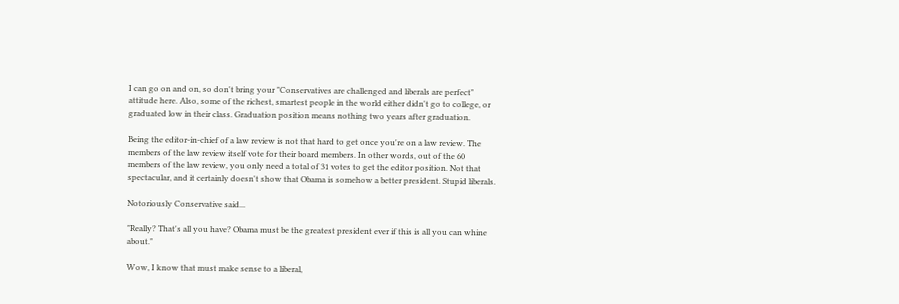I can go on and on, so don't bring your "Conservatives are challenged and liberals are perfect" attitude here. Also, some of the richest, smartest people in the world either didn't go to college, or graduated low in their class. Graduation position means nothing two years after graduation.

Being the editor-in-chief of a law review is not that hard to get once you're on a law review. The members of the law review itself vote for their board members. In other words, out of the 60 members of the law review, you only need a total of 31 votes to get the editor position. Not that spectacular, and it certainly doesn't show that Obama is somehow a better president. Stupid liberals.

Notoriously Conservative said...

"Really? That's all you have? Obama must be the greatest president ever if this is all you can whine about."

Wow, I know that must make sense to a liberal,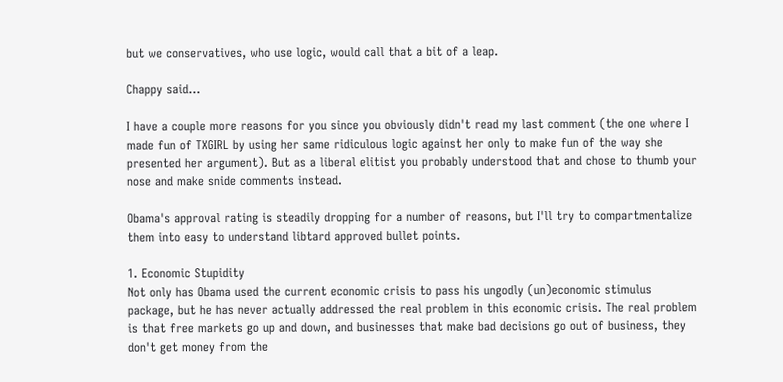but we conservatives, who use logic, would call that a bit of a leap.

Chappy said...

I have a couple more reasons for you since you obviously didn't read my last comment (the one where I made fun of TXGIRL by using her same ridiculous logic against her only to make fun of the way she presented her argument). But as a liberal elitist you probably understood that and chose to thumb your nose and make snide comments instead.

Obama's approval rating is steadily dropping for a number of reasons, but I'll try to compartmentalize them into easy to understand libtard approved bullet points.

1. Economic Stupidity
Not only has Obama used the current economic crisis to pass his ungodly (un)economic stimulus package, but he has never actually addressed the real problem in this economic crisis. The real problem is that free markets go up and down, and businesses that make bad decisions go out of business, they don't get money from the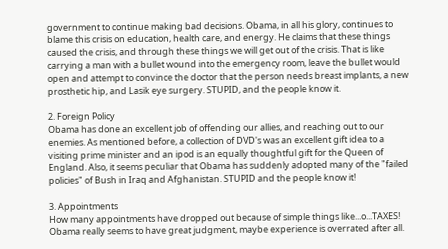government to continue making bad decisions. Obama, in all his glory, continues to blame this crisis on education, health care, and energy. He claims that these things caused the crisis, and through these things we will get out of the crisis. That is like carrying a man with a bullet wound into the emergency room, leave the bullet would open and attempt to convince the doctor that the person needs breast implants, a new prosthetic hip, and Lasik eye surgery. STUPID, and the people know it.

2. Foreign Policy
Obama has done an excellent job of offending our allies, and reaching out to our enemies. As mentioned before, a collection of DVD's was an excellent gift idea to a visiting prime minister and an ipod is an equally thoughtful gift for the Queen of England. Also, it seems peculiar that Obama has suddenly adopted many of the "failed policies" of Bush in Iraq and Afghanistan. STUPID and the people know it!

3. Appointments
How many appointments have dropped out because of simple things like...o...TAXES! Obama really seems to have great judgment, maybe experience is overrated after all.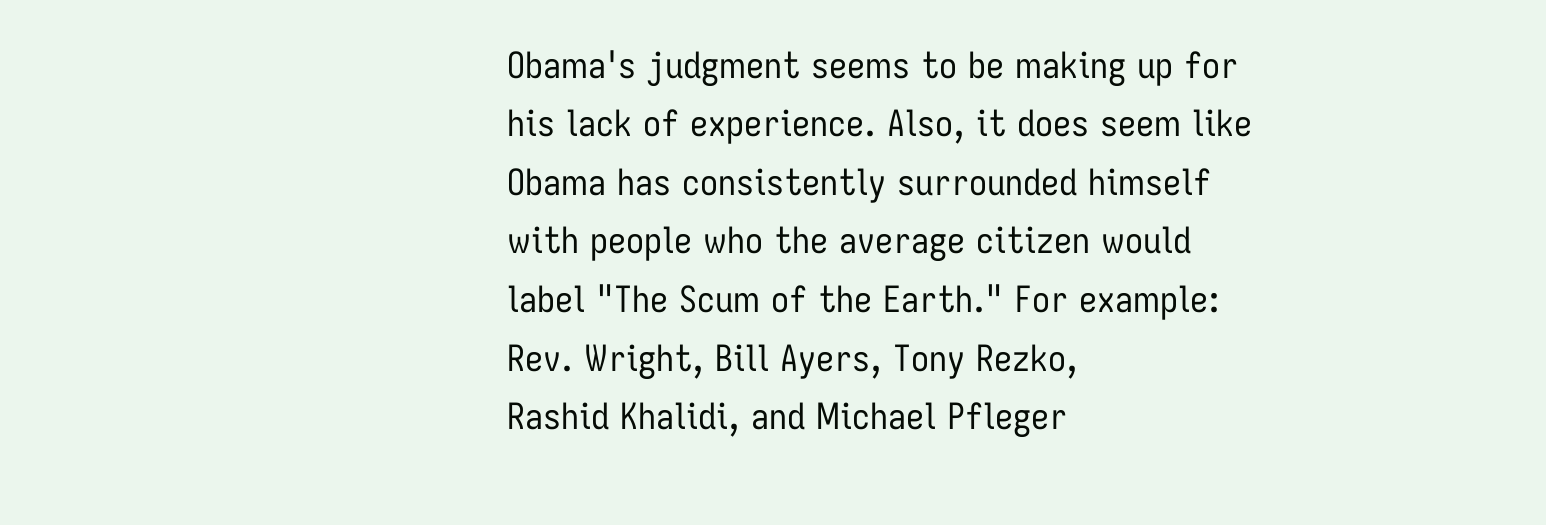Obama's judgment seems to be making up for his lack of experience. Also, it does seem like Obama has consistently surrounded himself with people who the average citizen would label "The Scum of the Earth." For example: Rev. Wright, Bill Ayers, Tony Rezko,
Rashid Khalidi, and Michael Pfleger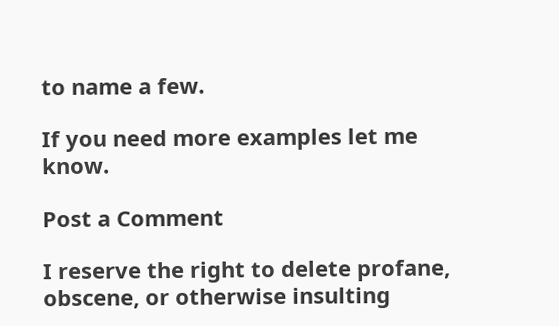to name a few.

If you need more examples let me know.

Post a Comment

I reserve the right to delete profane, obscene, or otherwise insulting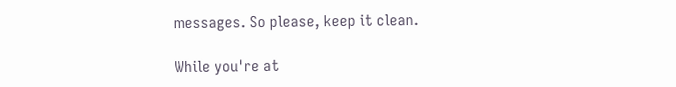messages. So please, keep it clean.

While you're at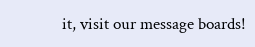it, visit our message boards!